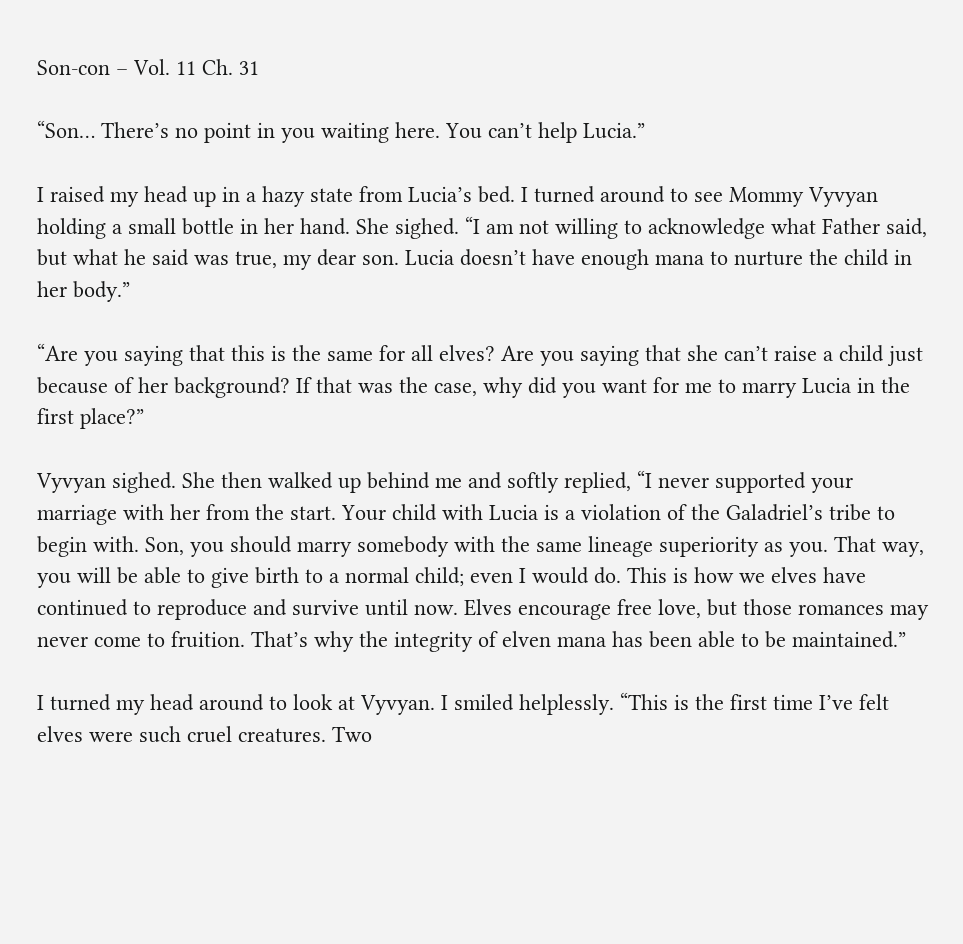Son-con – Vol. 11 Ch. 31

“Son… There’s no point in you waiting here. You can’t help Lucia.”

I raised my head up in a hazy state from Lucia’s bed. I turned around to see Mommy Vyvyan holding a small bottle in her hand. She sighed. “I am not willing to acknowledge what Father said, but what he said was true, my dear son. Lucia doesn’t have enough mana to nurture the child in her body.”

“Are you saying that this is the same for all elves? Are you saying that she can’t raise a child just because of her background? If that was the case, why did you want for me to marry Lucia in the first place?”

Vyvyan sighed. She then walked up behind me and softly replied, “I never supported your marriage with her from the start. Your child with Lucia is a violation of the Galadriel’s tribe to begin with. Son, you should marry somebody with the same lineage superiority as you. That way, you will be able to give birth to a normal child; even I would do. This is how we elves have continued to reproduce and survive until now. Elves encourage free love, but those romances may never come to fruition. That’s why the integrity of elven mana has been able to be maintained.”

I turned my head around to look at Vyvyan. I smiled helplessly. “This is the first time I’ve felt elves were such cruel creatures. Two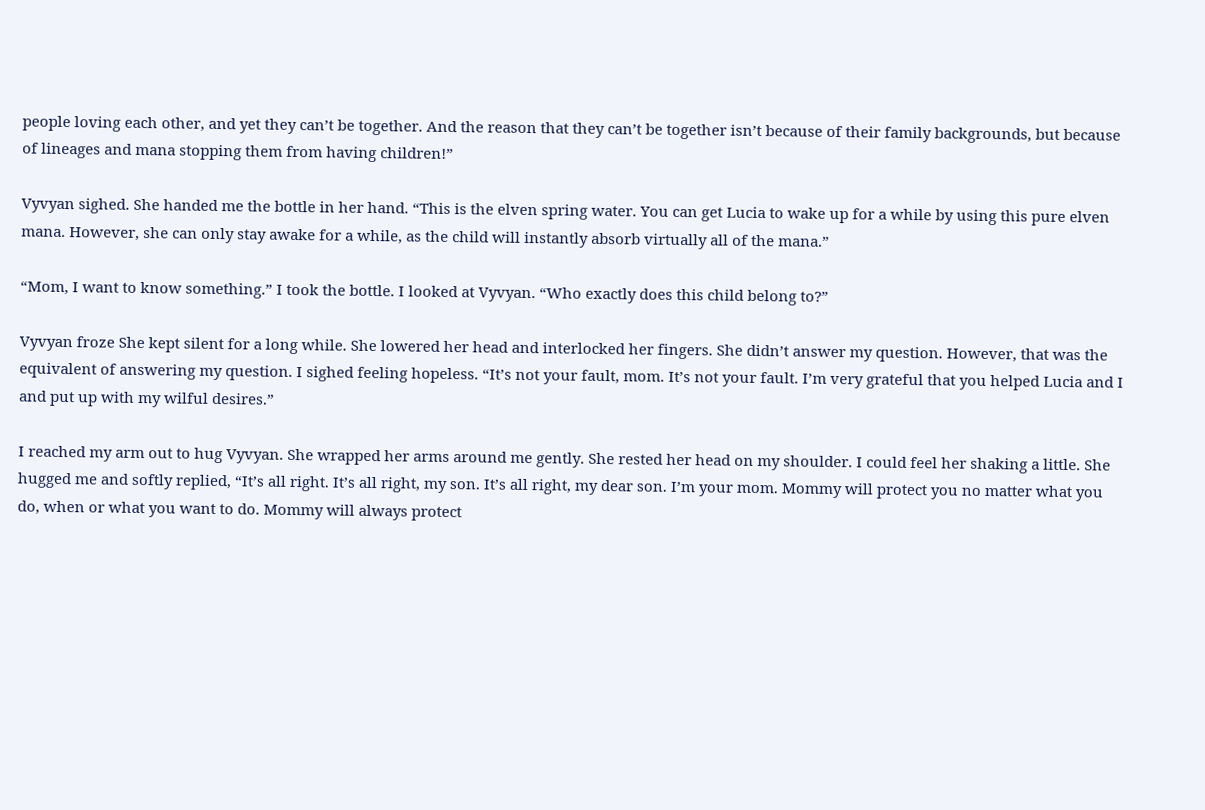people loving each other, and yet they can’t be together. And the reason that they can’t be together isn’t because of their family backgrounds, but because of lineages and mana stopping them from having children!”

Vyvyan sighed. She handed me the bottle in her hand. “This is the elven spring water. You can get Lucia to wake up for a while by using this pure elven mana. However, she can only stay awake for a while, as the child will instantly absorb virtually all of the mana.”

“Mom, I want to know something.” I took the bottle. I looked at Vyvyan. “Who exactly does this child belong to?”

Vyvyan froze She kept silent for a long while. She lowered her head and interlocked her fingers. She didn’t answer my question. However, that was the equivalent of answering my question. I sighed feeling hopeless. “It’s not your fault, mom. It’s not your fault. I’m very grateful that you helped Lucia and I and put up with my wilful desires.”

I reached my arm out to hug Vyvyan. She wrapped her arms around me gently. She rested her head on my shoulder. I could feel her shaking a little. She hugged me and softly replied, “It’s all right. It’s all right, my son. It’s all right, my dear son. I’m your mom. Mommy will protect you no matter what you do, when or what you want to do. Mommy will always protect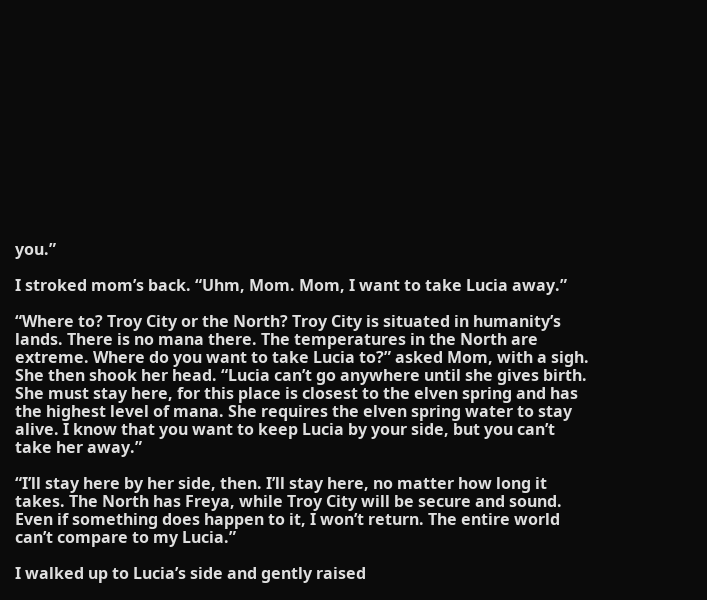you.”

I stroked mom’s back. “Uhm, Mom. Mom, I want to take Lucia away.”

“Where to? Troy City or the North? Troy City is situated in humanity’s lands. There is no mana there. The temperatures in the North are extreme. Where do you want to take Lucia to?” asked Mom, with a sigh. She then shook her head. “Lucia can’t go anywhere until she gives birth. She must stay here, for this place is closest to the elven spring and has the highest level of mana. She requires the elven spring water to stay alive. I know that you want to keep Lucia by your side, but you can’t take her away.”

“I’ll stay here by her side, then. I’ll stay here, no matter how long it takes. The North has Freya, while Troy City will be secure and sound. Even if something does happen to it, I won’t return. The entire world can’t compare to my Lucia.”

I walked up to Lucia’s side and gently raised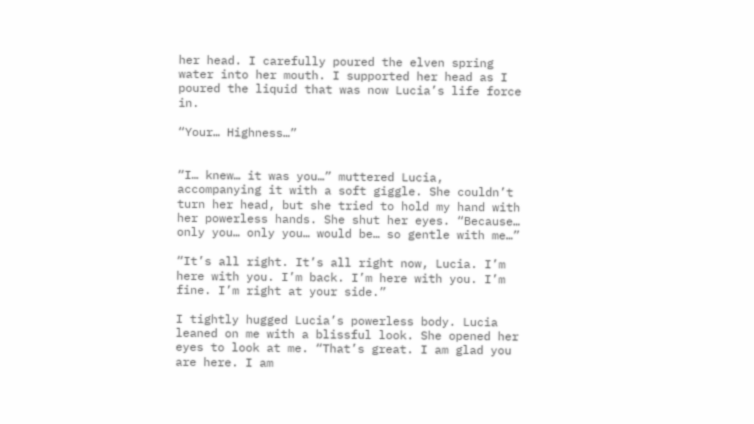her head. I carefully poured the elven spring water into her mouth. I supported her head as I poured the liquid that was now Lucia’s life force in.

“Your… Highness…”


“I… knew… it was you…” muttered Lucia, accompanying it with a soft giggle. She couldn’t turn her head, but she tried to hold my hand with her powerless hands. She shut her eyes. “Because… only you… only you… would be… so gentle with me…”

“It’s all right. It’s all right now, Lucia. I’m here with you. I’m back. I’m here with you. I’m fine. I’m right at your side.”

I tightly hugged Lucia’s powerless body. Lucia leaned on me with a blissful look. She opened her eyes to look at me. “That’s great. I am glad you are here. I am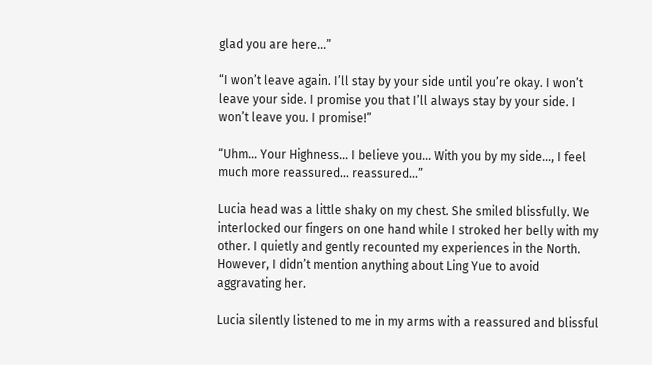glad you are here…”

“I won’t leave again. I’ll stay by your side until you’re okay. I won’t leave your side. I promise you that I’ll always stay by your side. I won’t leave you. I promise!”

“Uhm… Your Highness… I believe you… With you by my side…, I feel much more reassured… reassured…”

Lucia head was a little shaky on my chest. She smiled blissfully. We interlocked our fingers on one hand while I stroked her belly with my other. I quietly and gently recounted my experiences in the North. However, I didn’t mention anything about Ling Yue to avoid aggravating her.

Lucia silently listened to me in my arms with a reassured and blissful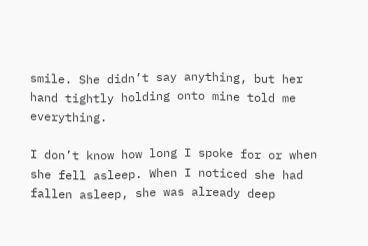smile. She didn’t say anything, but her hand tightly holding onto mine told me everything.

I don’t know how long I spoke for or when she fell asleep. When I noticed she had fallen asleep, she was already deep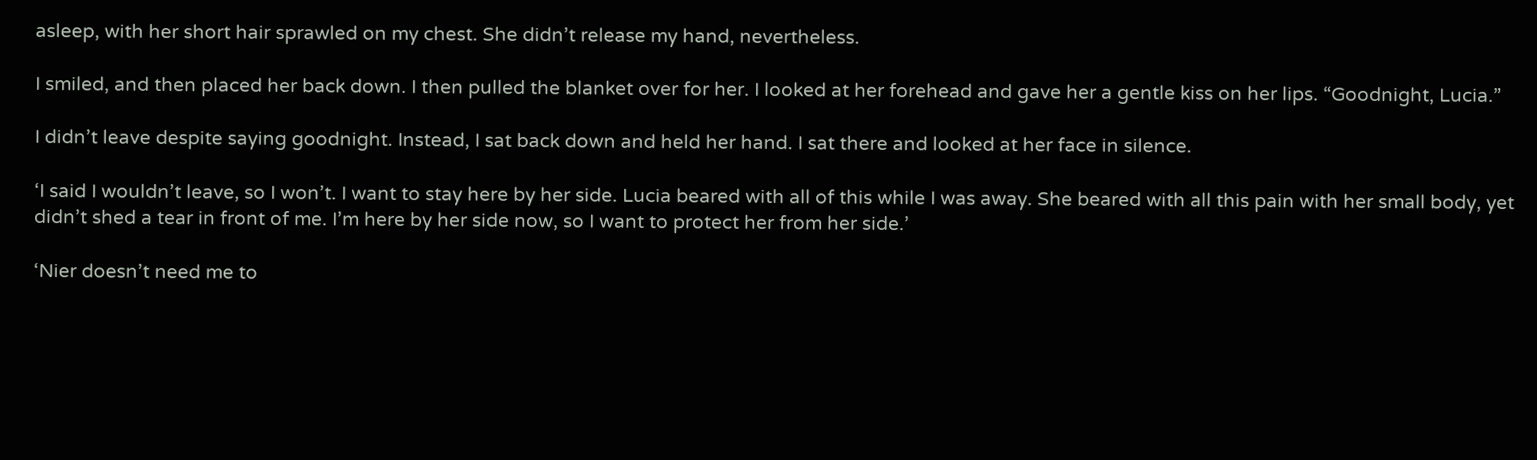asleep, with her short hair sprawled on my chest. She didn’t release my hand, nevertheless.

I smiled, and then placed her back down. I then pulled the blanket over for her. I looked at her forehead and gave her a gentle kiss on her lips. “Goodnight, Lucia.”

I didn’t leave despite saying goodnight. Instead, I sat back down and held her hand. I sat there and looked at her face in silence.

‘I said I wouldn’t leave, so I won’t. I want to stay here by her side. Lucia beared with all of this while I was away. She beared with all this pain with her small body, yet didn’t shed a tear in front of me. I’m here by her side now, so I want to protect her from her side.’

‘Nier doesn’t need me to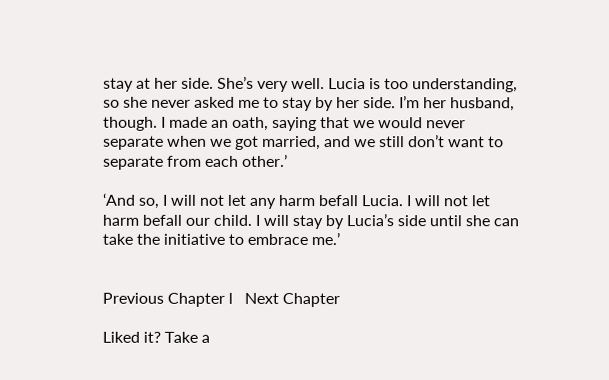stay at her side. She’s very well. Lucia is too understanding, so she never asked me to stay by her side. I’m her husband, though. I made an oath, saying that we would never separate when we got married, and we still don’t want to separate from each other.’

‘And so, I will not let any harm befall Lucia. I will not let harm befall our child. I will stay by Lucia’s side until she can take the initiative to embrace me.’


Previous Chapter l   Next Chapter

Liked it? Take a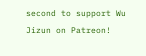second to support Wu Jizun on Patreon!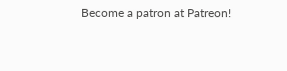Become a patron at Patreon!